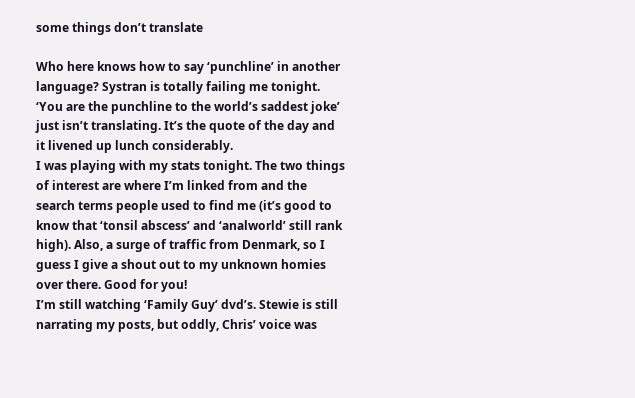some things don’t translate

Who here knows how to say ‘punchline’ in another language? Systran is totally failing me tonight.
‘You are the punchline to the world’s saddest joke’ just isn’t translating. It’s the quote of the day and it livened up lunch considerably.
I was playing with my stats tonight. The two things of interest are where I’m linked from and the search terms people used to find me (it’s good to know that ‘tonsil abscess’ and ‘analworld’ still rank high). Also, a surge of traffic from Denmark, so I guess I give a shout out to my unknown homies over there. Good for you!
I’m still watching ‘Family Guy’ dvd’s. Stewie is still narrating my posts, but oddly, Chris’ voice was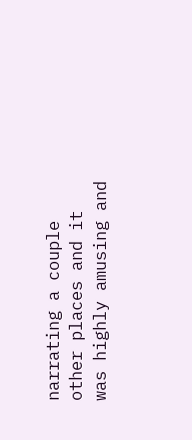narrating a couple other places and it was highly amusing and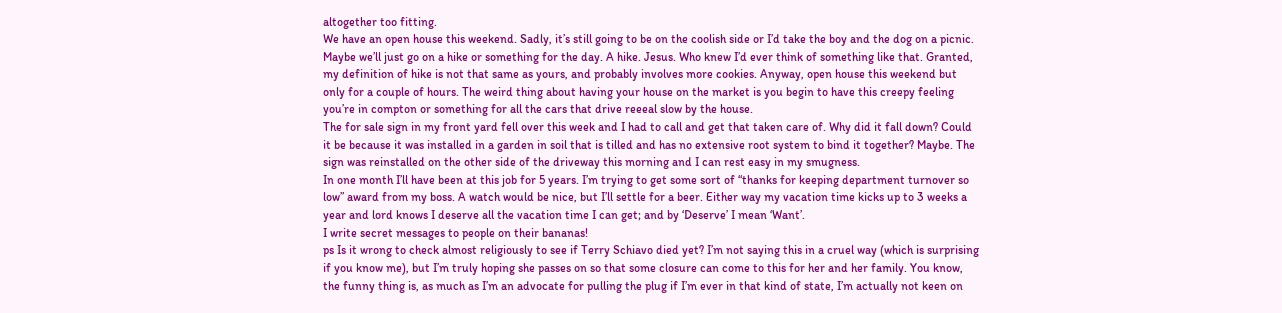altogether too fitting.
We have an open house this weekend. Sadly, it’s still going to be on the coolish side or I’d take the boy and the dog on a picnic. Maybe we’ll just go on a hike or something for the day. A hike. Jesus. Who knew I’d ever think of something like that. Granted, my definition of hike is not that same as yours, and probably involves more cookies. Anyway, open house this weekend but only for a couple of hours. The weird thing about having your house on the market is you begin to have this creepy feeling you’re in compton or something for all the cars that drive reeeal slow by the house.
The for sale sign in my front yard fell over this week and I had to call and get that taken care of. Why did it fall down? Could it be because it was installed in a garden in soil that is tilled and has no extensive root system to bind it together? Maybe. The sign was reinstalled on the other side of the driveway this morning and I can rest easy in my smugness.
In one month I’ll have been at this job for 5 years. I’m trying to get some sort of “thanks for keeping department turnover so low” award from my boss. A watch would be nice, but I’ll settle for a beer. Either way my vacation time kicks up to 3 weeks a year and lord knows I deserve all the vacation time I can get; and by ‘Deserve’ I mean ‘Want’.
I write secret messages to people on their bananas!
ps Is it wrong to check almost religiously to see if Terry Schiavo died yet? I’m not saying this in a cruel way (which is surprising if you know me), but I’m truly hoping she passes on so that some closure can come to this for her and her family. You know, the funny thing is, as much as I’m an advocate for pulling the plug if I’m ever in that kind of state, I’m actually not keen on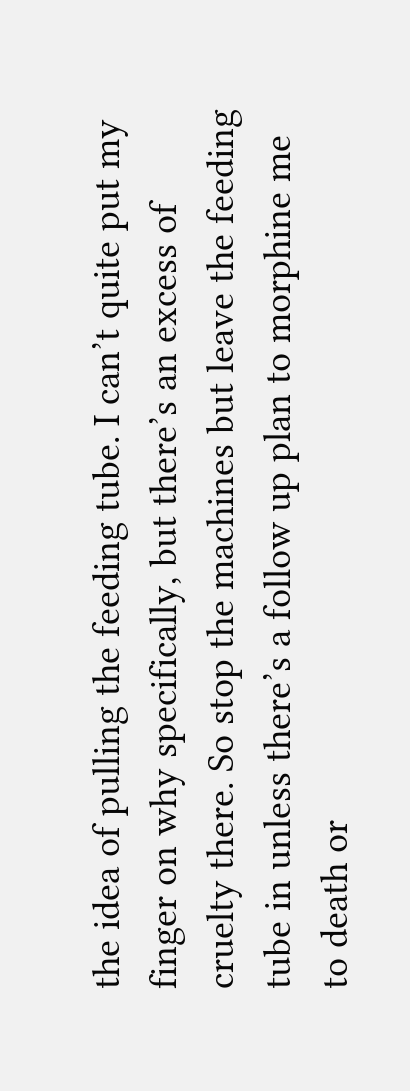the idea of pulling the feeding tube. I can’t quite put my finger on why specifically, but there’s an excess of cruelty there. So stop the machines but leave the feeding tube in unless there’s a follow up plan to morphine me to death or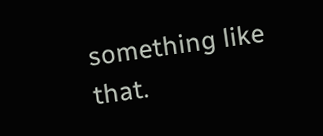something like that.